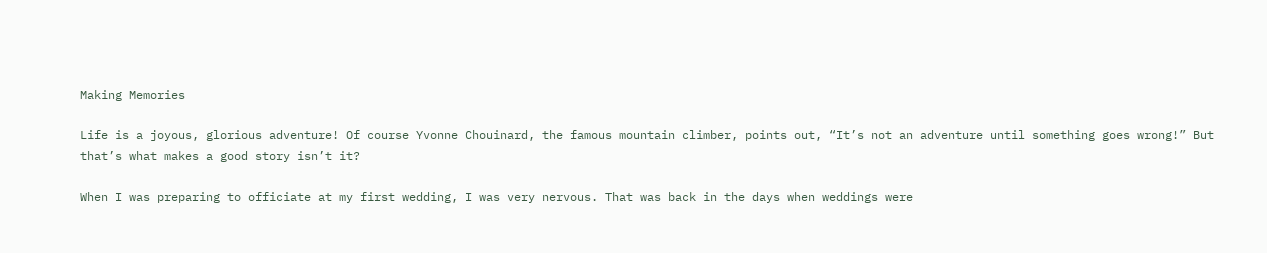Making Memories

Life is a joyous, glorious adventure! Of course Yvonne Chouinard, the famous mountain climber, points out, “It’s not an adventure until something goes wrong!” But that’s what makes a good story isn’t it?

When I was preparing to officiate at my first wedding, I was very nervous. That was back in the days when weddings were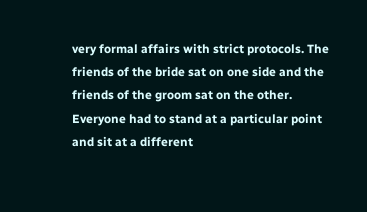very formal affairs with strict protocols. The friends of the bride sat on one side and the friends of the groom sat on the other. Everyone had to stand at a particular point and sit at a different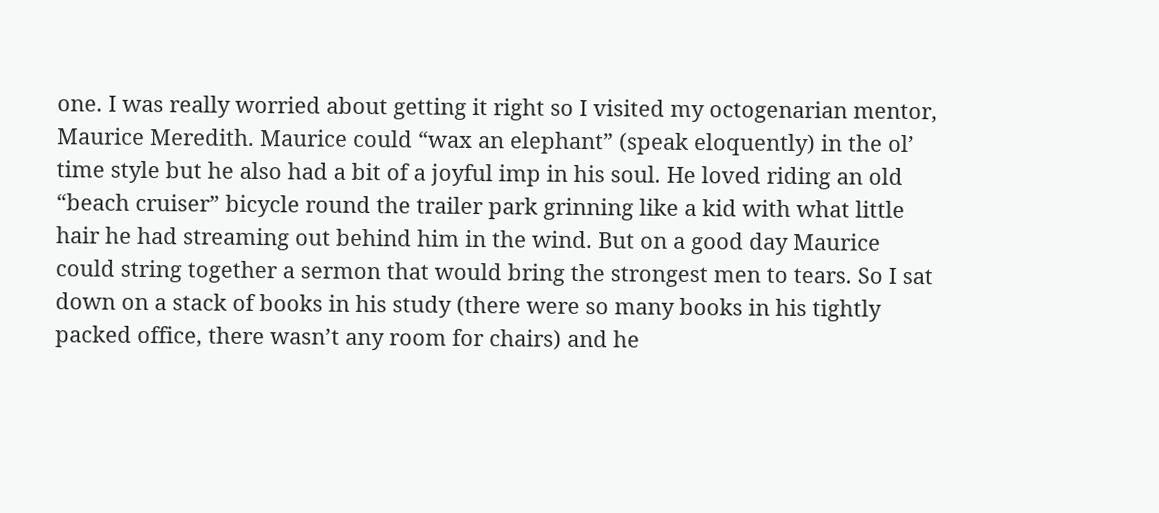one. I was really worried about getting it right so I visited my octogenarian mentor, Maurice Meredith. Maurice could “wax an elephant” (speak eloquently) in the ol’ time style but he also had a bit of a joyful imp in his soul. He loved riding an old “beach cruiser” bicycle round the trailer park grinning like a kid with what little hair he had streaming out behind him in the wind. But on a good day Maurice could string together a sermon that would bring the strongest men to tears. So I sat down on a stack of books in his study (there were so many books in his tightly packed office, there wasn’t any room for chairs) and he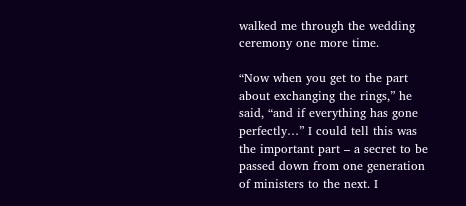walked me through the wedding ceremony one more time.

“Now when you get to the part about exchanging the rings,” he said, “and if everything has gone perfectly…” I could tell this was the important part – a secret to be passed down from one generation of ministers to the next. I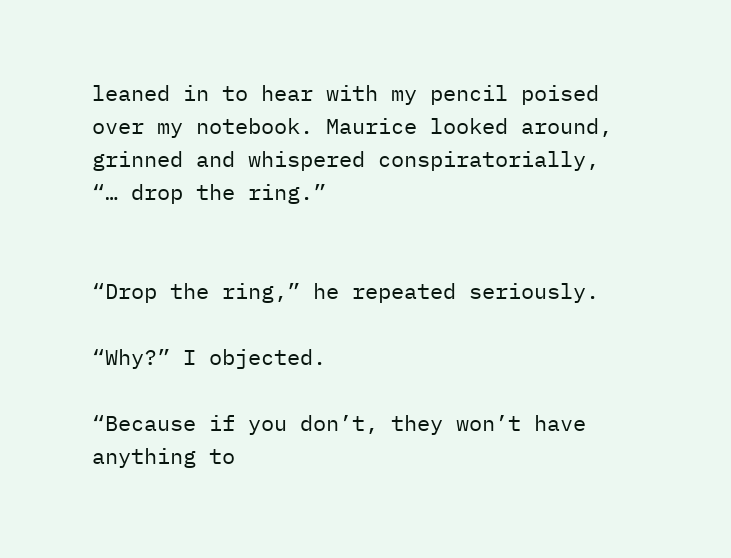leaned in to hear with my pencil poised over my notebook. Maurice looked around, grinned and whispered conspiratorially, “… drop the ring.”


“Drop the ring,” he repeated seriously.

“Why?” I objected.

“Because if you don’t, they won’t have anything to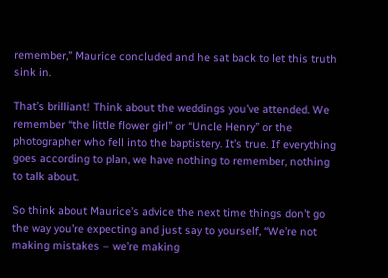remember,” Maurice concluded and he sat back to let this truth sink in.

That’s brilliant! Think about the weddings you’ve attended. We remember “the little flower girl” or “Uncle Henry” or the photographer who fell into the baptistery. It’s true. If everything goes according to plan, we have nothing to remember, nothing to talk about.

So think about Maurice’s advice the next time things don’t go the way you’re expecting and just say to yourself, “We’re not making mistakes – we’re making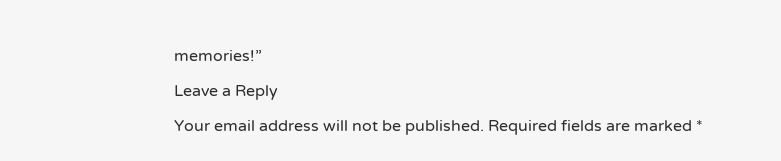memories!”

Leave a Reply

Your email address will not be published. Required fields are marked *